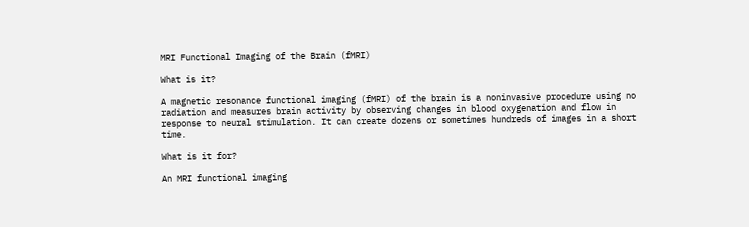MRI Functional Imaging of the Brain (fMRI)

What is it?

A magnetic resonance functional imaging (fMRI) of the brain is a noninvasive procedure using no radiation and measures brain activity by observing changes in blood oxygenation and flow in response to neural stimulation. It can create dozens or sometimes hundreds of images in a short time.

What is it for?

An MRI functional imaging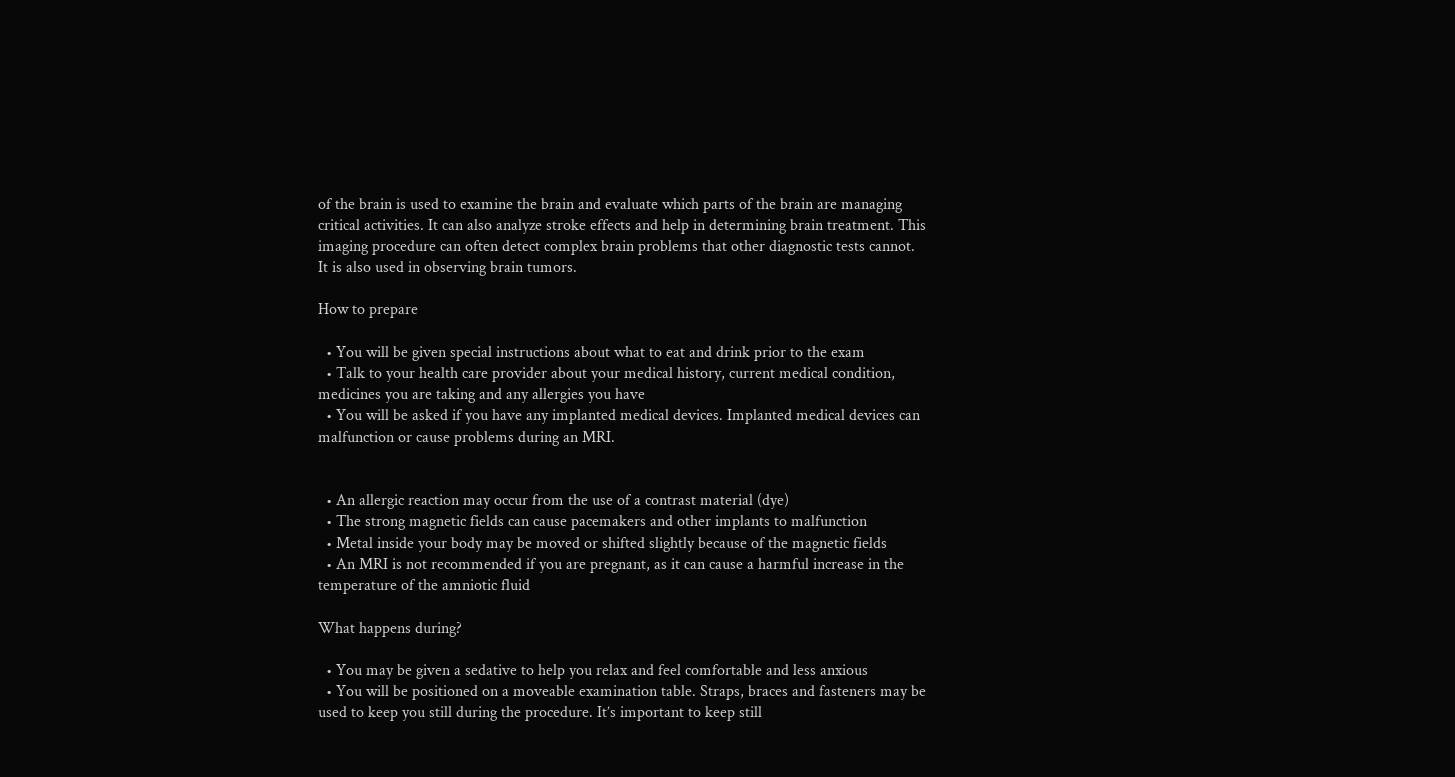of the brain is used to examine the brain and evaluate which parts of the brain are managing critical activities. It can also analyze stroke effects and help in determining brain treatment. This imaging procedure can often detect complex brain problems that other diagnostic tests cannot. It is also used in observing brain tumors.

How to prepare

  • You will be given special instructions about what to eat and drink prior to the exam
  • Talk to your health care provider about your medical history, current medical condition, medicines you are taking and any allergies you have
  • You will be asked if you have any implanted medical devices. Implanted medical devices can malfunction or cause problems during an MRI.


  • An allergic reaction may occur from the use of a contrast material (dye)
  • The strong magnetic fields can cause pacemakers and other implants to malfunction
  • Metal inside your body may be moved or shifted slightly because of the magnetic fields
  • An MRI is not recommended if you are pregnant, as it can cause a harmful increase in the temperature of the amniotic fluid

What happens during?

  • You may be given a sedative to help you relax and feel comfortable and less anxious
  • You will be positioned on a moveable examination table. Straps, braces and fasteners may be used to keep you still during the procedure. It’s important to keep still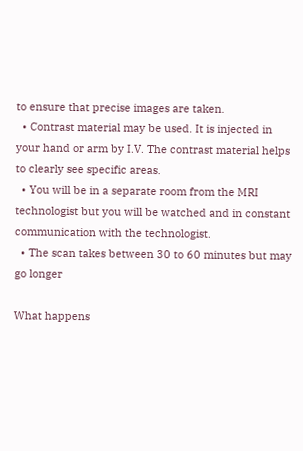to ensure that precise images are taken.
  • Contrast material may be used. It is injected in your hand or arm by I.V. The contrast material helps to clearly see specific areas.
  • You will be in a separate room from the MRI technologist but you will be watched and in constant communication with the technologist.
  • The scan takes between 30 to 60 minutes but may go longer

What happens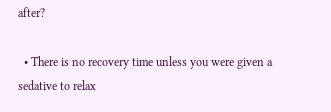after?

  • There is no recovery time unless you were given a sedative to relax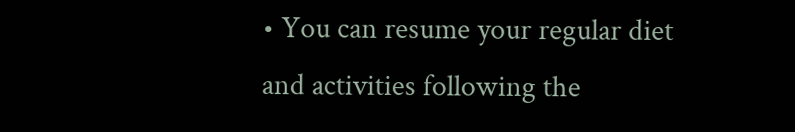• You can resume your regular diet and activities following the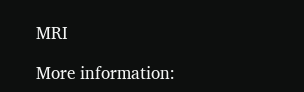MRI

More information: